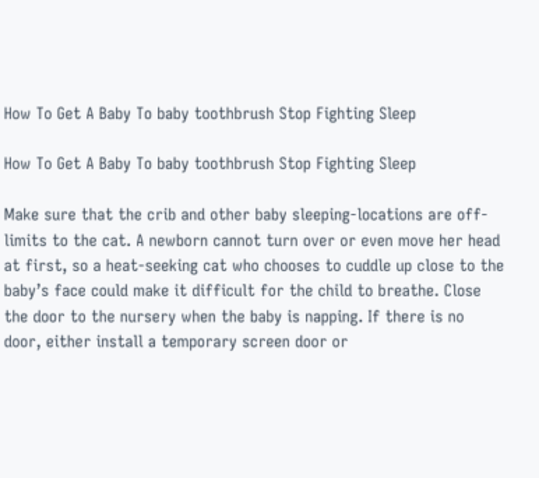How To Get A Baby To baby toothbrush Stop Fighting Sleep

How To Get A Baby To baby toothbrush Stop Fighting Sleep

Make sure that the crib and other baby sleeping-locations are off-limits to the cat. A newborn cannot turn over or even move her head at first, so a heat-seeking cat who chooses to cuddle up close to the baby’s face could make it difficult for the child to breathe. Close the door to the nursery when the baby is napping. If there is no door, either install a temporary screen door or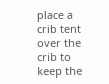place a crib tent over the crib to keep the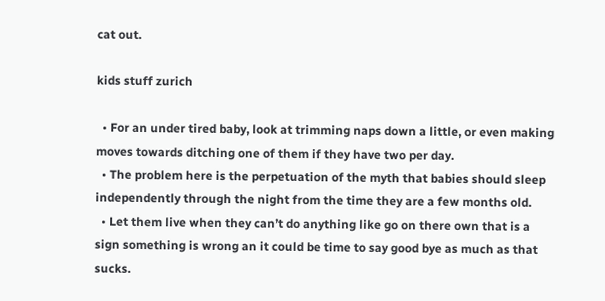cat out.

kids stuff zurich

  • For an under tired baby, look at trimming naps down a little, or even making moves towards ditching one of them if they have two per day.
  • The problem here is the perpetuation of the myth that babies should sleep independently through the night from the time they are a few months old.
  • Let them live when they can’t do anything like go on there own that is a sign something is wrong an it could be time to say good bye as much as that sucks.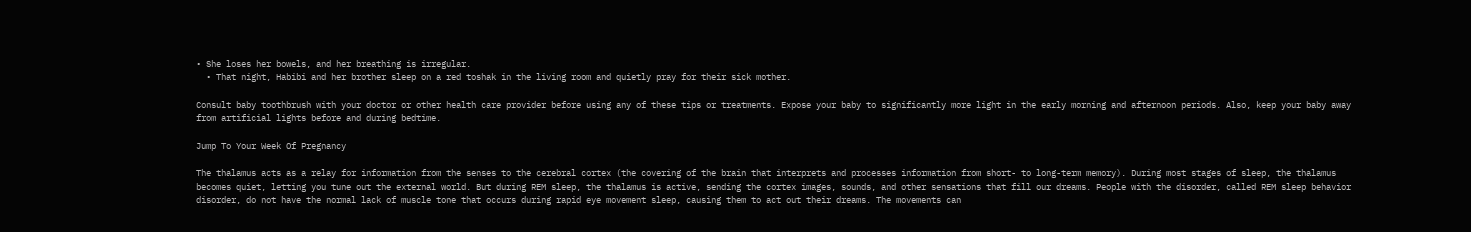• She loses her bowels, and her breathing is irregular.
  • That night, Habibi and her brother sleep on a red toshak in the living room and quietly pray for their sick mother.

Consult baby toothbrush with your doctor or other health care provider before using any of these tips or treatments. Expose your baby to significantly more light in the early morning and afternoon periods. Also, keep your baby away from artificial lights before and during bedtime.

Jump To Your Week Of Pregnancy

The thalamus acts as a relay for information from the senses to the cerebral cortex (the covering of the brain that interprets and processes information from short- to long-term memory). During most stages of sleep, the thalamus becomes quiet, letting you tune out the external world. But during REM sleep, the thalamus is active, sending the cortex images, sounds, and other sensations that fill our dreams. People with the disorder, called REM sleep behavior disorder, do not have the normal lack of muscle tone that occurs during rapid eye movement sleep, causing them to act out their dreams. The movements can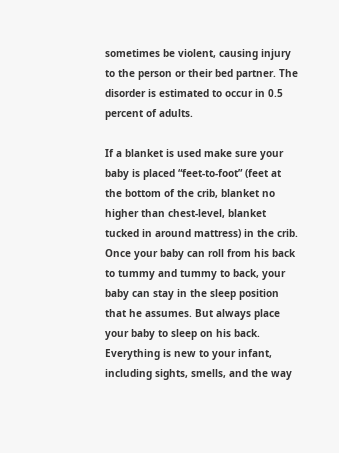sometimes be violent, causing injury to the person or their bed partner. The disorder is estimated to occur in 0.5 percent of adults.

If a blanket is used make sure your baby is placed “feet-to-foot” (feet at the bottom of the crib, blanket no higher than chest-level, blanket tucked in around mattress) in the crib. Once your baby can roll from his back to tummy and tummy to back, your baby can stay in the sleep position that he assumes. But always place your baby to sleep on his back. Everything is new to your infant, including sights, smells, and the way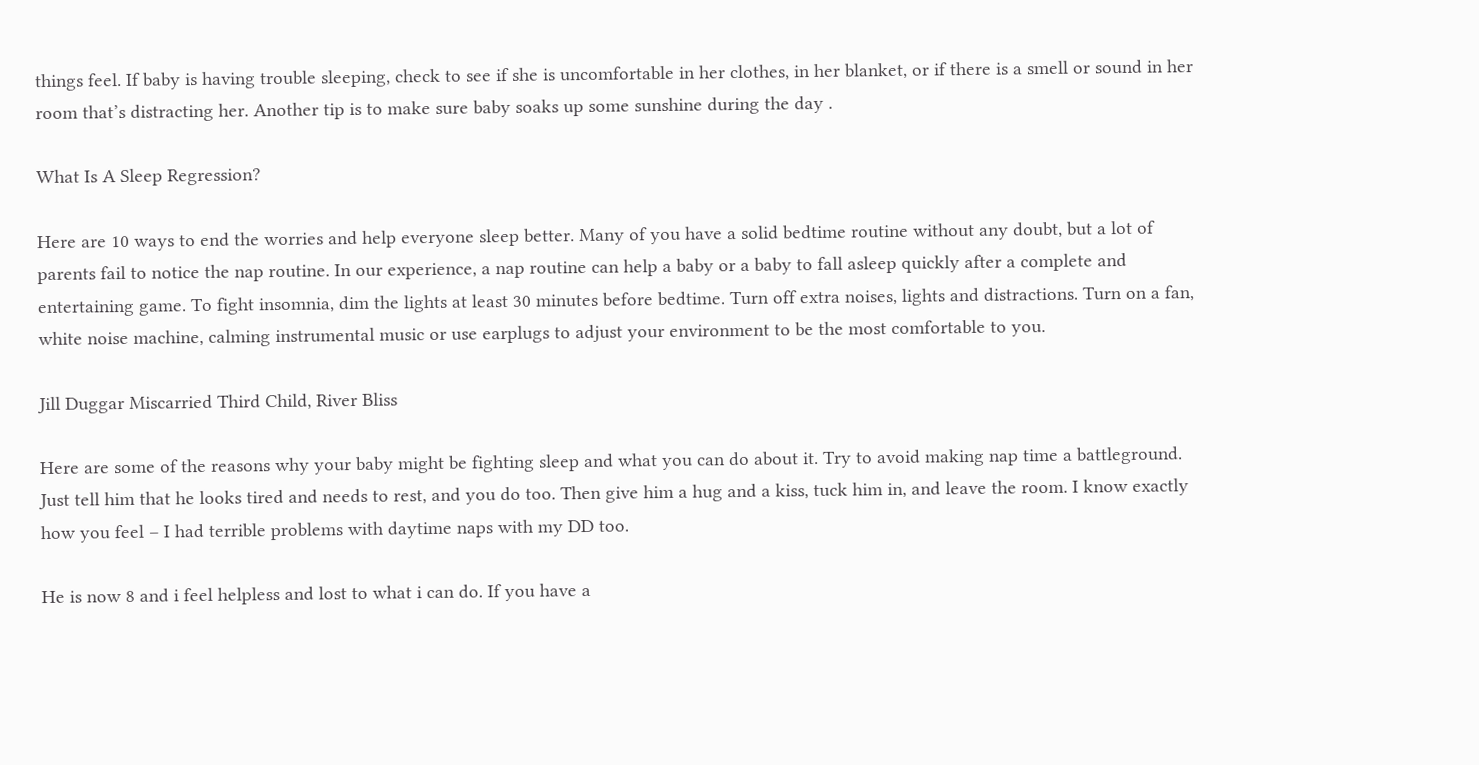things feel. If baby is having trouble sleeping, check to see if she is uncomfortable in her clothes, in her blanket, or if there is a smell or sound in her room that’s distracting her. Another tip is to make sure baby soaks up some sunshine during the day .

What Is A Sleep Regression?

Here are 10 ways to end the worries and help everyone sleep better. Many of you have a solid bedtime routine without any doubt, but a lot of parents fail to notice the nap routine. In our experience, a nap routine can help a baby or a baby to fall asleep quickly after a complete and entertaining game. To fight insomnia, dim the lights at least 30 minutes before bedtime. Turn off extra noises, lights and distractions. Turn on a fan, white noise machine, calming instrumental music or use earplugs to adjust your environment to be the most comfortable to you.

Jill Duggar Miscarried Third Child, River Bliss

Here are some of the reasons why your baby might be fighting sleep and what you can do about it. Try to avoid making nap time a battleground. Just tell him that he looks tired and needs to rest, and you do too. Then give him a hug and a kiss, tuck him in, and leave the room. I know exactly how you feel – I had terrible problems with daytime naps with my DD too.

He is now 8 and i feel helpless and lost to what i can do. If you have a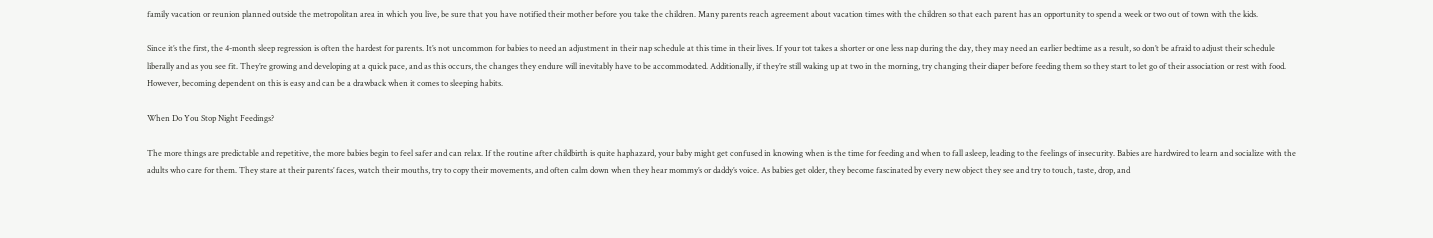family vacation or reunion planned outside the metropolitan area in which you live, be sure that you have notified their mother before you take the children. Many parents reach agreement about vacation times with the children so that each parent has an opportunity to spend a week or two out of town with the kids.

Since it’s the first, the 4-month sleep regression is often the hardest for parents. It’s not uncommon for babies to need an adjustment in their nap schedule at this time in their lives. If your tot takes a shorter or one less nap during the day, they may need an earlier bedtime as a result, so don’t be afraid to adjust their schedule liberally and as you see fit. They’re growing and developing at a quick pace, and as this occurs, the changes they endure will inevitably have to be accommodated. Additionally, if they’re still waking up at two in the morning, try changing their diaper before feeding them so they start to let go of their association or rest with food. However, becoming dependent on this is easy and can be a drawback when it comes to sleeping habits.

When Do You Stop Night Feedings?

The more things are predictable and repetitive, the more babies begin to feel safer and can relax. If the routine after childbirth is quite haphazard, your baby might get confused in knowing when is the time for feeding and when to fall asleep, leading to the feelings of insecurity. Babies are hardwired to learn and socialize with the adults who care for them. They stare at their parents’ faces, watch their mouths, try to copy their movements, and often calm down when they hear mommy’s or daddy’s voice. As babies get older, they become fascinated by every new object they see and try to touch, taste, drop, and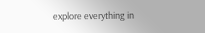explore everything in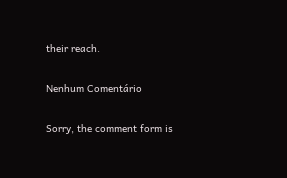their reach.

Nenhum Comentário

Sorry, the comment form is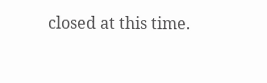closed at this time.